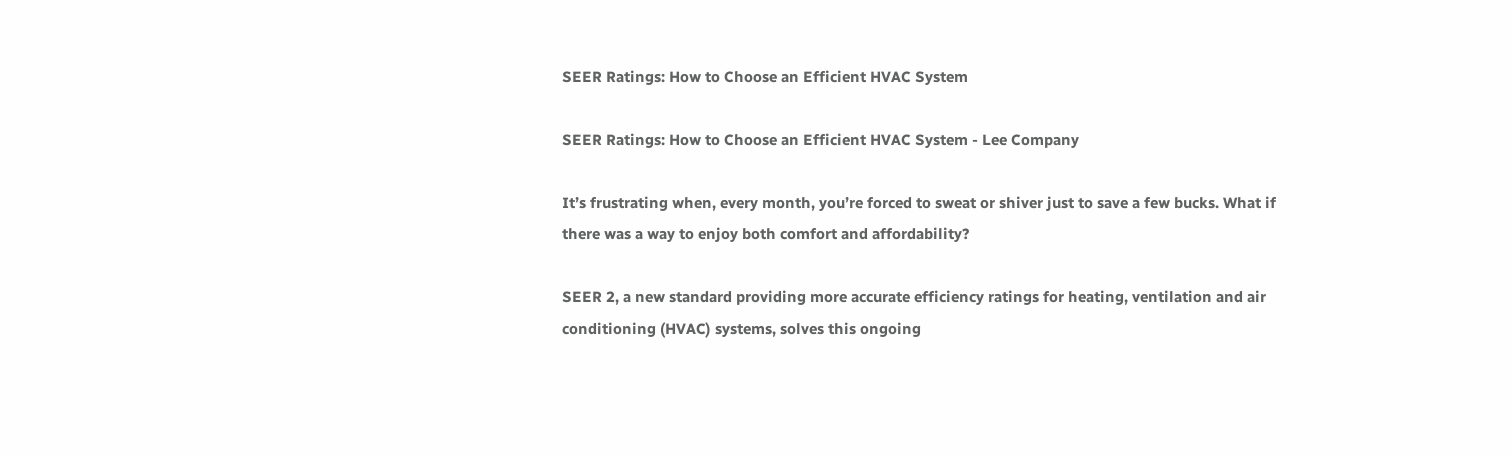SEER Ratings: How to Choose an Efficient HVAC System

SEER Ratings: How to Choose an Efficient HVAC System - Lee Company

It’s frustrating when, every month, you’re forced to sweat or shiver just to save a few bucks. What if there was a way to enjoy both comfort and affordability?

SEER 2, a new standard providing more accurate efficiency ratings for heating, ventilation and air conditioning (HVAC) systems, solves this ongoing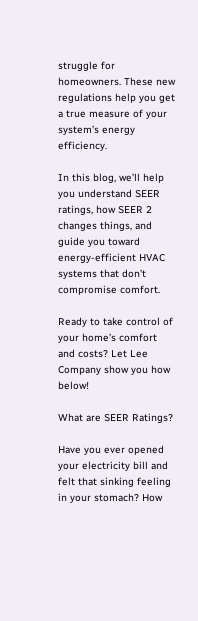struggle for homeowners. These new regulations help you get a true measure of your system’s energy efficiency.

In this blog, we’ll help you understand SEER ratings, how SEER 2 changes things, and guide you toward energy-efficient HVAC systems that don’t compromise comfort.

Ready to take control of your home’s comfort and costs? Let Lee Company show you how below!

What are SEER Ratings?

Have you ever opened your electricity bill and felt that sinking feeling in your stomach? How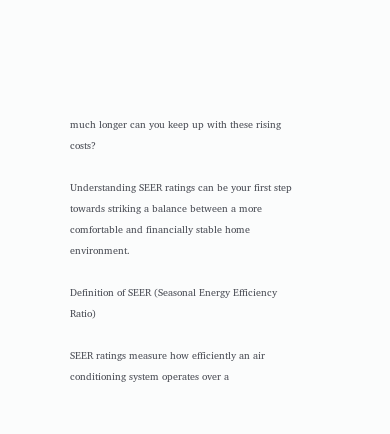much longer can you keep up with these rising costs?

Understanding SEER ratings can be your first step towards striking a balance between a more comfortable and financially stable home environment.

Definition of SEER (Seasonal Energy Efficiency Ratio)

SEER ratings measure how efficiently an air conditioning system operates over a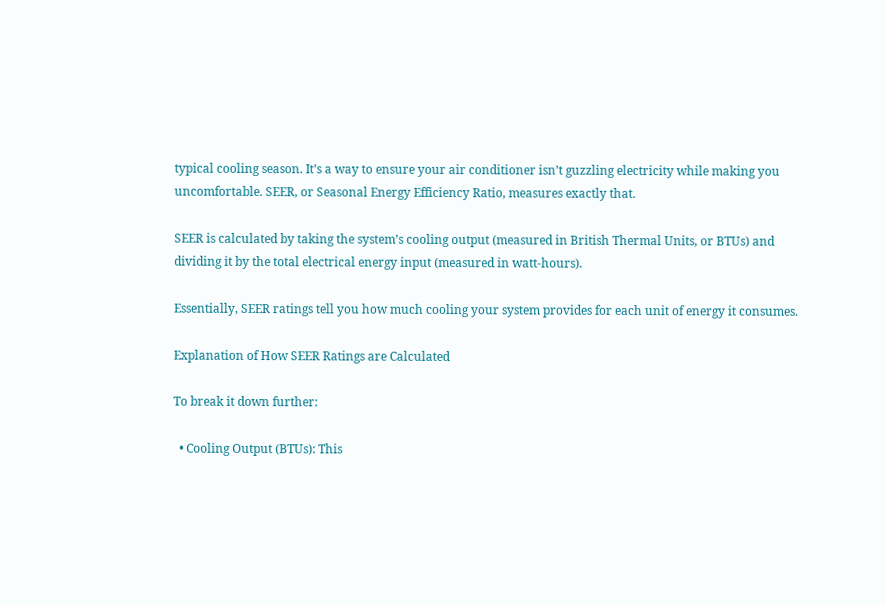typical cooling season. It’s a way to ensure your air conditioner isn’t guzzling electricity while making you uncomfortable. SEER, or Seasonal Energy Efficiency Ratio, measures exactly that.

SEER is calculated by taking the system’s cooling output (measured in British Thermal Units, or BTUs) and dividing it by the total electrical energy input (measured in watt-hours).

Essentially, SEER ratings tell you how much cooling your system provides for each unit of energy it consumes.

Explanation of How SEER Ratings are Calculated

To break it down further:

  • Cooling Output (BTUs): This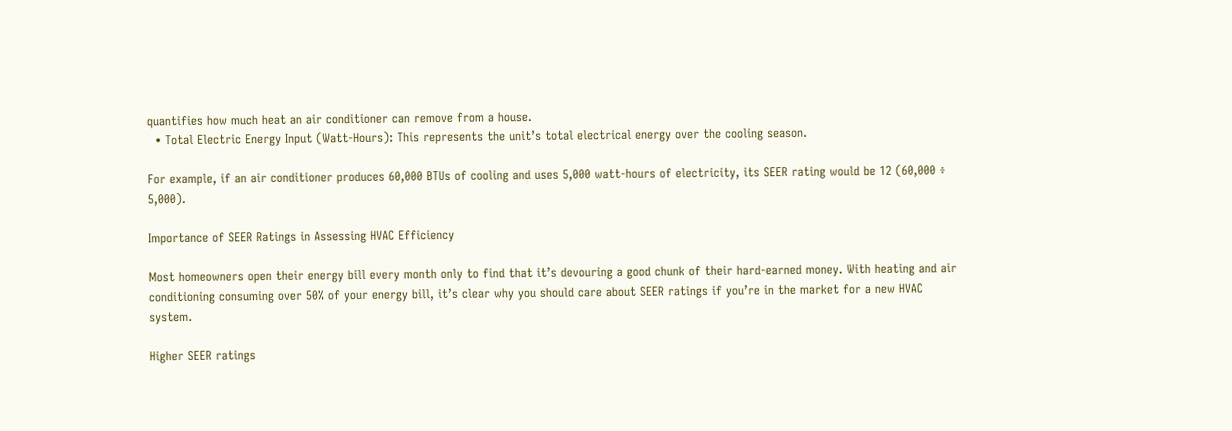quantifies how much heat an air conditioner can remove from a house.
  • Total Electric Energy Input (Watt-Hours): This represents the unit’s total electrical energy over the cooling season.

For example, if an air conditioner produces 60,000 BTUs of cooling and uses 5,000 watt-hours of electricity, its SEER rating would be 12 (60,000 ÷ 5,000).

Importance of SEER Ratings in Assessing HVAC Efficiency

Most homeowners open their energy bill every month only to find that it’s devouring a good chunk of their hard-earned money. With heating and air conditioning consuming over 50% of your energy bill, it’s clear why you should care about SEER ratings if you’re in the market for a new HVAC system.

Higher SEER ratings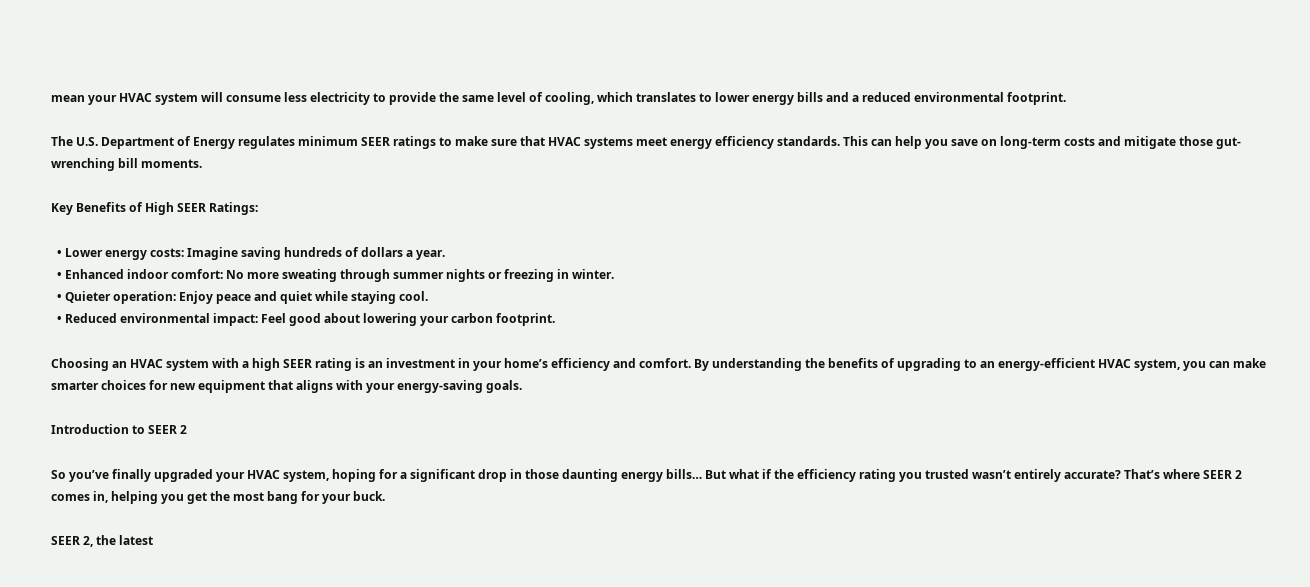mean your HVAC system will consume less electricity to provide the same level of cooling, which translates to lower energy bills and a reduced environmental footprint.

The U.S. Department of Energy regulates minimum SEER ratings to make sure that HVAC systems meet energy efficiency standards. This can help you save on long-term costs and mitigate those gut-wrenching bill moments.

Key Benefits of High SEER Ratings:

  • Lower energy costs: Imagine saving hundreds of dollars a year.
  • Enhanced indoor comfort: No more sweating through summer nights or freezing in winter.
  • Quieter operation: Enjoy peace and quiet while staying cool.
  • Reduced environmental impact: Feel good about lowering your carbon footprint.

Choosing an HVAC system with a high SEER rating is an investment in your home’s efficiency and comfort. By understanding the benefits of upgrading to an energy-efficient HVAC system, you can make smarter choices for new equipment that aligns with your energy-saving goals.

Introduction to SEER 2

So you’ve finally upgraded your HVAC system, hoping for a significant drop in those daunting energy bills… But what if the efficiency rating you trusted wasn’t entirely accurate? That’s where SEER 2 comes in, helping you get the most bang for your buck.

SEER 2, the latest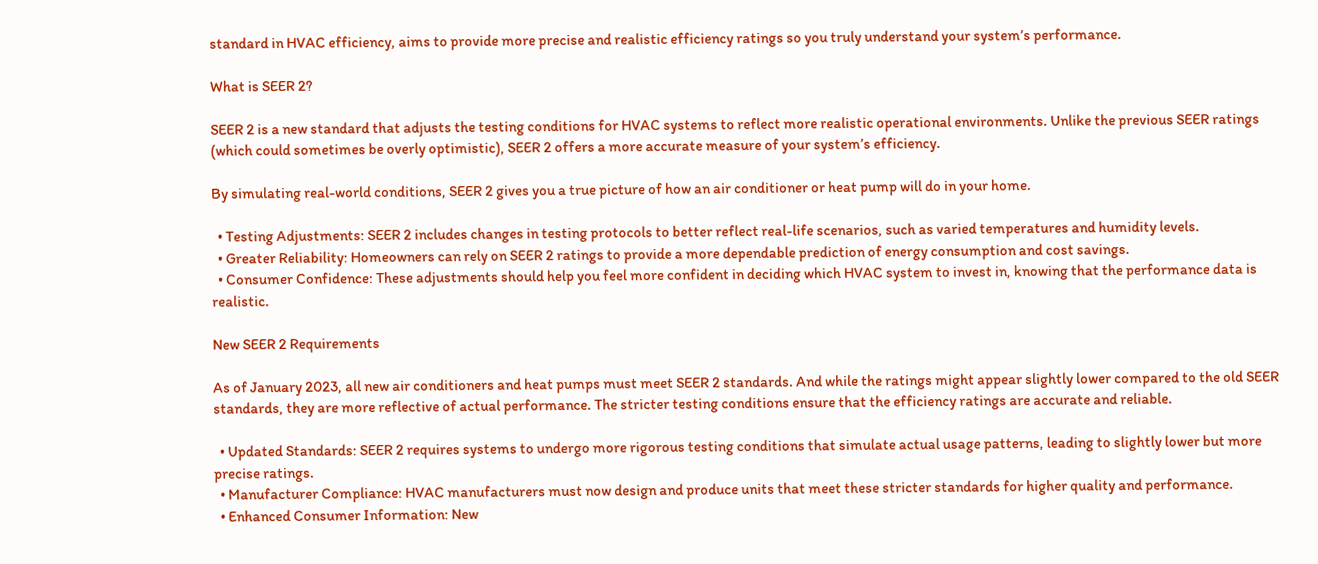standard in HVAC efficiency, aims to provide more precise and realistic efficiency ratings so you truly understand your system’s performance.

What is SEER 2?

SEER 2 is a new standard that adjusts the testing conditions for HVAC systems to reflect more realistic operational environments. Unlike the previous SEER ratings (which could sometimes be overly optimistic), SEER 2 offers a more accurate measure of your system’s efficiency.

By simulating real-world conditions, SEER 2 gives you a true picture of how an air conditioner or heat pump will do in your home.

  • Testing Adjustments: SEER 2 includes changes in testing protocols to better reflect real-life scenarios, such as varied temperatures and humidity levels.
  • Greater Reliability: Homeowners can rely on SEER 2 ratings to provide a more dependable prediction of energy consumption and cost savings.
  • Consumer Confidence: These adjustments should help you feel more confident in deciding which HVAC system to invest in, knowing that the performance data is realistic.

New SEER 2 Requirements

As of January 2023, all new air conditioners and heat pumps must meet SEER 2 standards. And while the ratings might appear slightly lower compared to the old SEER standards, they are more reflective of actual performance. The stricter testing conditions ensure that the efficiency ratings are accurate and reliable.

  • Updated Standards: SEER 2 requires systems to undergo more rigorous testing conditions that simulate actual usage patterns, leading to slightly lower but more precise ratings.
  • Manufacturer Compliance: HVAC manufacturers must now design and produce units that meet these stricter standards for higher quality and performance.
  • Enhanced Consumer Information: New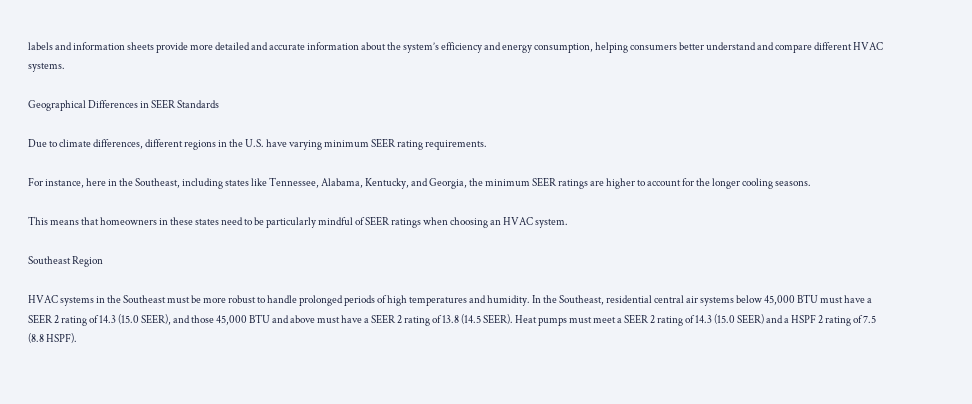labels and information sheets provide more detailed and accurate information about the system’s efficiency and energy consumption, helping consumers better understand and compare different HVAC systems.

Geographical Differences in SEER Standards

Due to climate differences, different regions in the U.S. have varying minimum SEER rating requirements.

For instance, here in the Southeast, including states like Tennessee, Alabama, Kentucky, and Georgia, the minimum SEER ratings are higher to account for the longer cooling seasons.

This means that homeowners in these states need to be particularly mindful of SEER ratings when choosing an HVAC system.

Southeast Region

HVAC systems in the Southeast must be more robust to handle prolonged periods of high temperatures and humidity. In the Southeast, residential central air systems below 45,000 BTU must have a SEER 2 rating of 14.3 (15.0 SEER), and those 45,000 BTU and above must have a SEER 2 rating of 13.8 (14.5 SEER). Heat pumps must meet a SEER 2 rating of 14.3 (15.0 SEER) and a HSPF 2 rating of 7.5 (8.8 HSPF).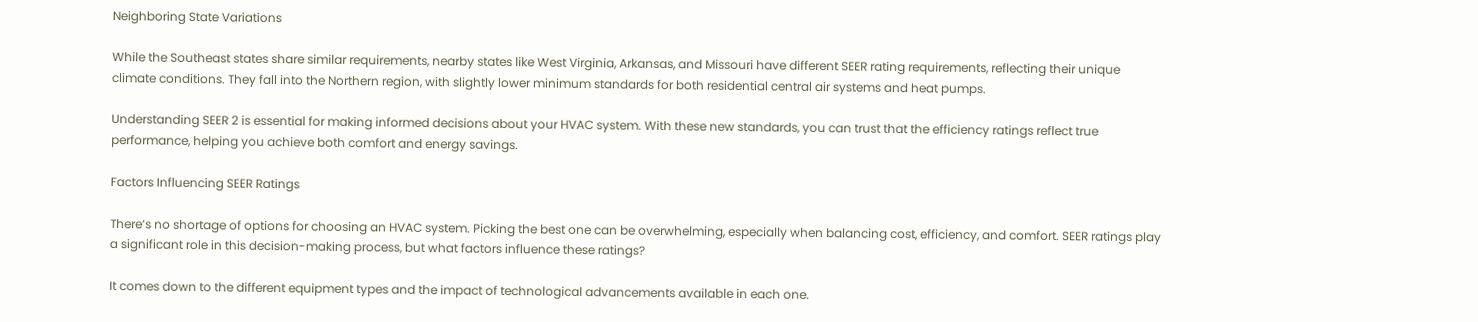Neighboring State Variations

While the Southeast states share similar requirements, nearby states like West Virginia, Arkansas, and Missouri have different SEER rating requirements, reflecting their unique climate conditions. They fall into the Northern region, with slightly lower minimum standards for both residential central air systems and heat pumps.

Understanding SEER 2 is essential for making informed decisions about your HVAC system. With these new standards, you can trust that the efficiency ratings reflect true performance, helping you achieve both comfort and energy savings.

Factors Influencing SEER Ratings

There’s no shortage of options for choosing an HVAC system. Picking the best one can be overwhelming, especially when balancing cost, efficiency, and comfort. SEER ratings play a significant role in this decision-making process, but what factors influence these ratings?

It comes down to the different equipment types and the impact of technological advancements available in each one.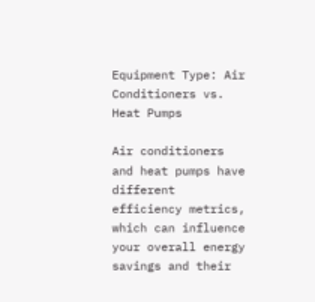Equipment Type: Air Conditioners vs. Heat Pumps

Air conditioners and heat pumps have different efficiency metrics, which can influence your overall energy savings and their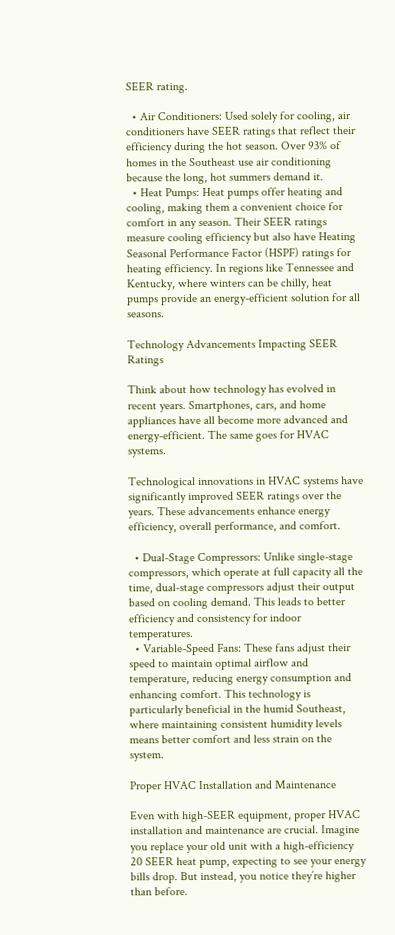SEER rating.

  • Air Conditioners: Used solely for cooling, air conditioners have SEER ratings that reflect their efficiency during the hot season. Over 93% of homes in the Southeast use air conditioning because the long, hot summers demand it.
  • Heat Pumps: Heat pumps offer heating and cooling, making them a convenient choice for comfort in any season. Their SEER ratings measure cooling efficiency but also have Heating Seasonal Performance Factor (HSPF) ratings for heating efficiency. In regions like Tennessee and Kentucky, where winters can be chilly, heat pumps provide an energy-efficient solution for all seasons.

Technology Advancements Impacting SEER Ratings

Think about how technology has evolved in recent years. Smartphones, cars, and home appliances have all become more advanced and energy-efficient. The same goes for HVAC systems.

Technological innovations in HVAC systems have significantly improved SEER ratings over the years. These advancements enhance energy efficiency, overall performance, and comfort.

  • Dual-Stage Compressors: Unlike single-stage compressors, which operate at full capacity all the time, dual-stage compressors adjust their output based on cooling demand. This leads to better efficiency and consistency for indoor temperatures.
  • Variable-Speed Fans: These fans adjust their speed to maintain optimal airflow and temperature, reducing energy consumption and enhancing comfort. This technology is particularly beneficial in the humid Southeast, where maintaining consistent humidity levels means better comfort and less strain on the system.

Proper HVAC Installation and Maintenance

Even with high-SEER equipment, proper HVAC installation and maintenance are crucial. Imagine you replace your old unit with a high-efficiency 20 SEER heat pump, expecting to see your energy bills drop. But instead, you notice they’re higher than before.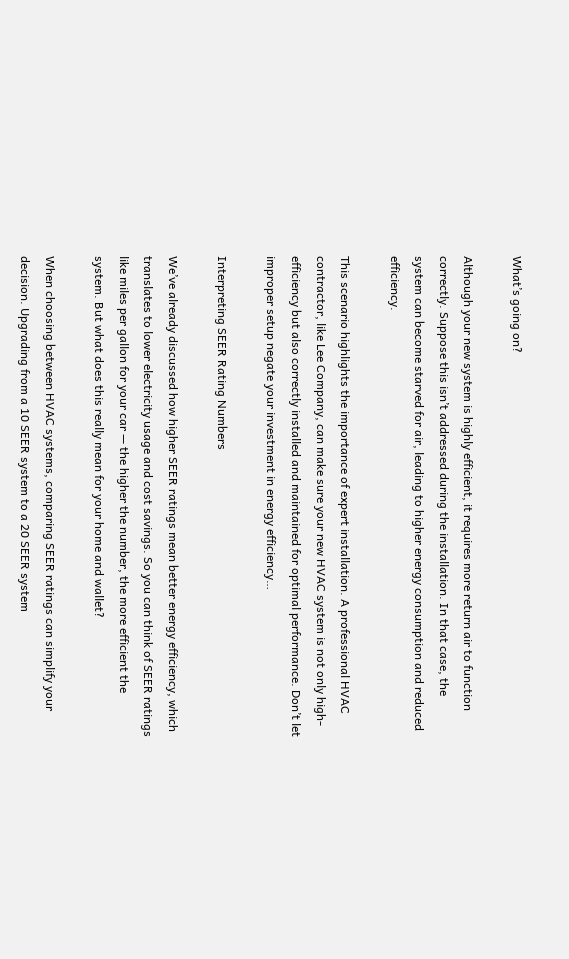What’s going on?

Although your new system is highly efficient, it requires more return air to function correctly. Suppose this isn’t addressed during the installation. In that case, the system can become starved for air, leading to higher energy consumption and reduced efficiency.

This scenario highlights the importance of expert installation. A professional HVAC contractor, like Lee Company, can make sure your new HVAC system is not only high-efficiency but also correctly installed and maintained for optimal performance. Don’t let improper setup negate your investment in energy efficiency…

Interpreting SEER Rating Numbers

We’ve already discussed how higher SEER ratings mean better energy efficiency, which translates to lower electricity usage and cost savings. So you can think of SEER ratings like miles per gallon for your car — the higher the number, the more efficient the system. But what does this really mean for your home and wallet?

When choosing between HVAC systems, comparing SEER ratings can simplify your decision. Upgrading from a 10 SEER system to a 20 SEER system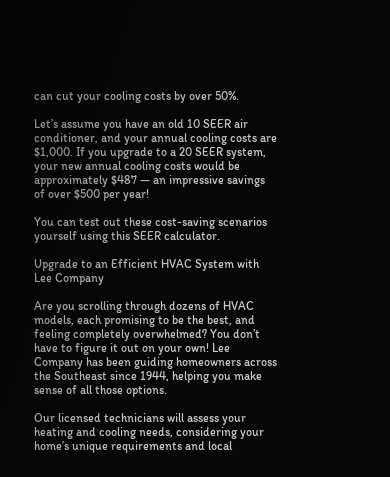can cut your cooling costs by over 50%.

Let’s assume you have an old 10 SEER air conditioner, and your annual cooling costs are $1,000. If you upgrade to a 20 SEER system, your new annual cooling costs would be approximately $487 — an impressive savings of over $500 per year!

You can test out these cost-saving scenarios yourself using this SEER calculator.

Upgrade to an Efficient HVAC System with Lee Company

Are you scrolling through dozens of HVAC models, each promising to be the best, and feeling completely overwhelmed? You don’t have to figure it out on your own! Lee Company has been guiding homeowners across the Southeast since 1944, helping you make sense of all those options.

Our licensed technicians will assess your heating and cooling needs, considering your home’s unique requirements and local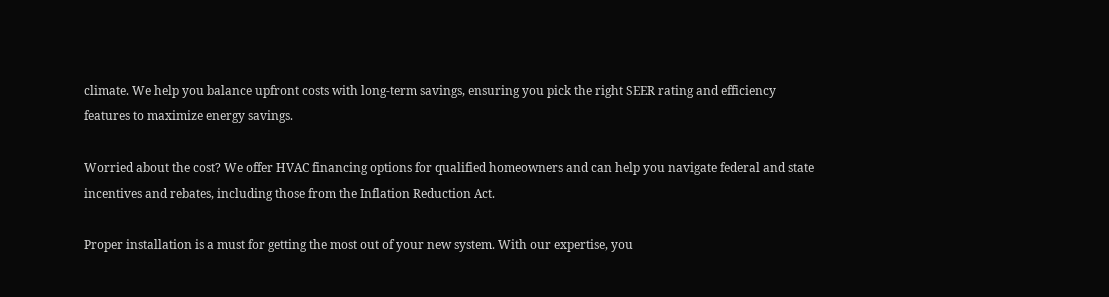climate. We help you balance upfront costs with long-term savings, ensuring you pick the right SEER rating and efficiency features to maximize energy savings.

Worried about the cost? We offer HVAC financing options for qualified homeowners and can help you navigate federal and state incentives and rebates, including those from the Inflation Reduction Act.

Proper installation is a must for getting the most out of your new system. With our expertise, you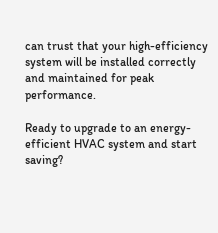can trust that your high-efficiency system will be installed correctly and maintained for peak performance.

Ready to upgrade to an energy-efficient HVAC system and start saving?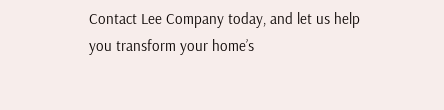Contact Lee Company today, and let us help you transform your home’s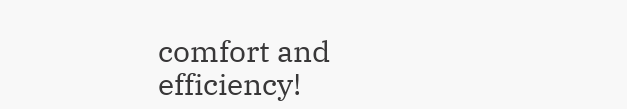comfort and efficiency!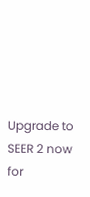Upgrade to SEER 2 now for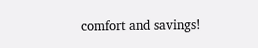comfort and savings!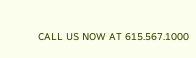CALL US NOW AT 615.567.1000